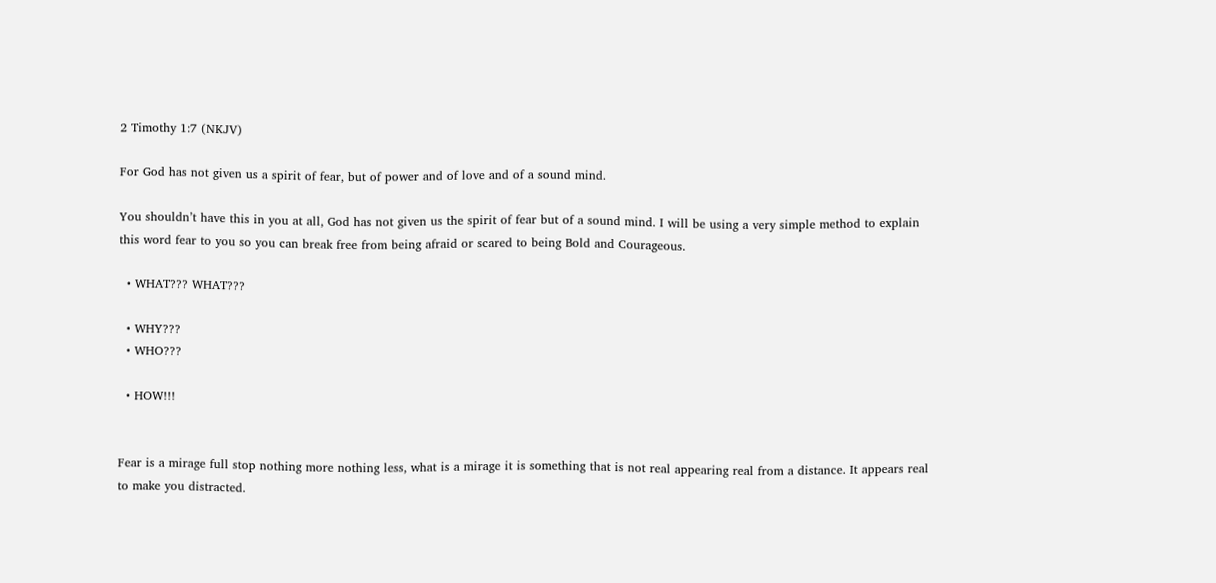2 Timothy 1:7 (NKJV)

For God has not given us a spirit of fear, but of power and of love and of a sound mind.

You shouldn’t have this in you at all, God has not given us the spirit of fear but of a sound mind. I will be using a very simple method to explain this word fear to you so you can break free from being afraid or scared to being Bold and Courageous.

  • WHAT??? WHAT???

  • WHY???
  • WHO???

  • HOW!!!


Fear is a mirage full stop nothing more nothing less, what is a mirage it is something that is not real appearing real from a distance. It appears real to make you distracted.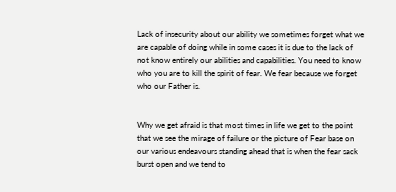Lack of insecurity about our ability we sometimes forget what we are capable of doing while in some cases it is due to the lack of not know entirely our abilities and capabilities. You need to know who you are to kill the spirit of fear. We fear because we forget who our Father is.


Why we get afraid is that most times in life we get to the point that we see the mirage of failure or the picture of Fear base on our various endeavours standing ahead that is when the fear sack burst open and we tend to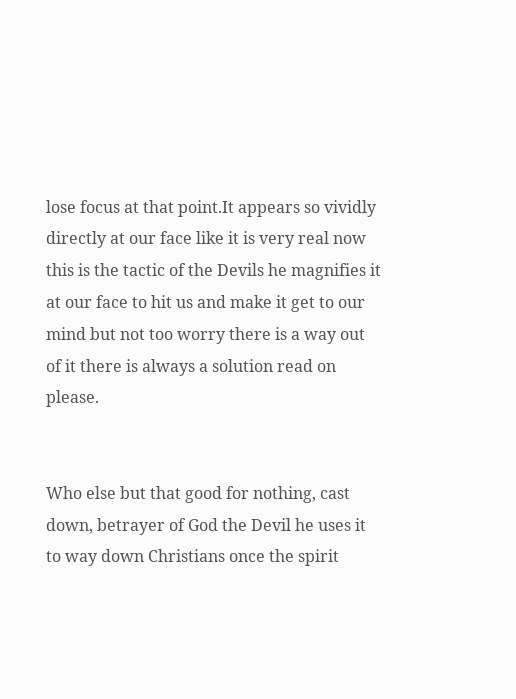lose focus at that point.It appears so vividly directly at our face like it is very real now this is the tactic of the Devils he magnifies it at our face to hit us and make it get to our mind but not too worry there is a way out of it there is always a solution read on please.


Who else but that good for nothing, cast down, betrayer of God the Devil he uses it to way down Christians once the spirit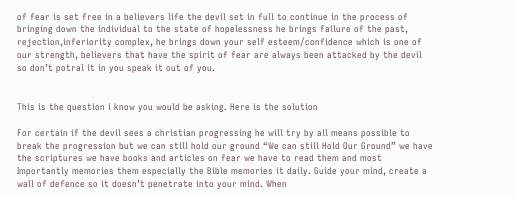of fear is set free in a believers life the devil set in full to continue in the process of bringing down the individual to the state of hopelessness he brings failure of the past, rejection,inferiority complex, he brings down your self esteem/confidence which is one of our strength, believers that have the spirit of fear are always been attacked by the devil so don’t potral it in you speak it out of you.


This is the question i know you would be asking. Here is the solution

For certain if the devil sees a christian progressing he will try by all means possible to break the progression but we can still hold our ground “We can still Hold Our Ground” we have the scriptures we have books and articles on fear we have to read them and most Importantly memories them especially the Bible memories it daily. Guide your mind, create a wall of defence so it doesn’t penetrate into your mind. When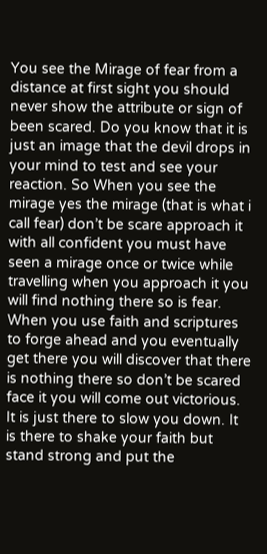You see the Mirage of fear from a distance at first sight you should never show the attribute or sign of been scared. Do you know that it is just an image that the devil drops in your mind to test and see your reaction. So When you see the mirage yes the mirage (that is what i call fear) don’t be scare approach it with all confident you must have seen a mirage once or twice while travelling when you approach it you will find nothing there so is fear. When you use faith and scriptures to forge ahead and you eventually get there you will discover that there is nothing there so don’t be scared face it you will come out victorious. It is just there to slow you down. It is there to shake your faith but stand strong and put the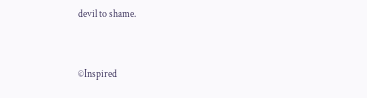devil to shame.


©Inspired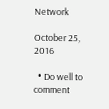Network

October 25, 2016

  • Do well to comment